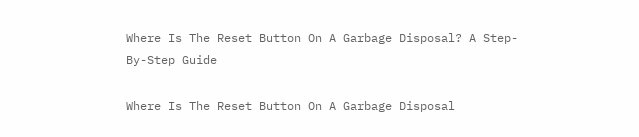Where Is The Reset Button On A Garbage Disposal? A Step-By-Step Guide

Where Is The Reset Button On A Garbage Disposal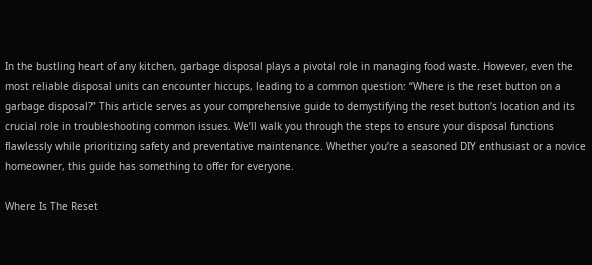In the bustling heart of any kitchen, garbage disposal plays a pivotal role in managing food waste. However, even the most reliable disposal units can encounter hiccups, leading to a common question: “Where is the reset button on a garbage disposal?” This article serves as your comprehensive guide to demystifying the reset button’s location and its crucial role in troubleshooting common issues. We’ll walk you through the steps to ensure your disposal functions flawlessly while prioritizing safety and preventative maintenance. Whether you’re a seasoned DIY enthusiast or a novice homeowner, this guide has something to offer for everyone.

Where Is The Reset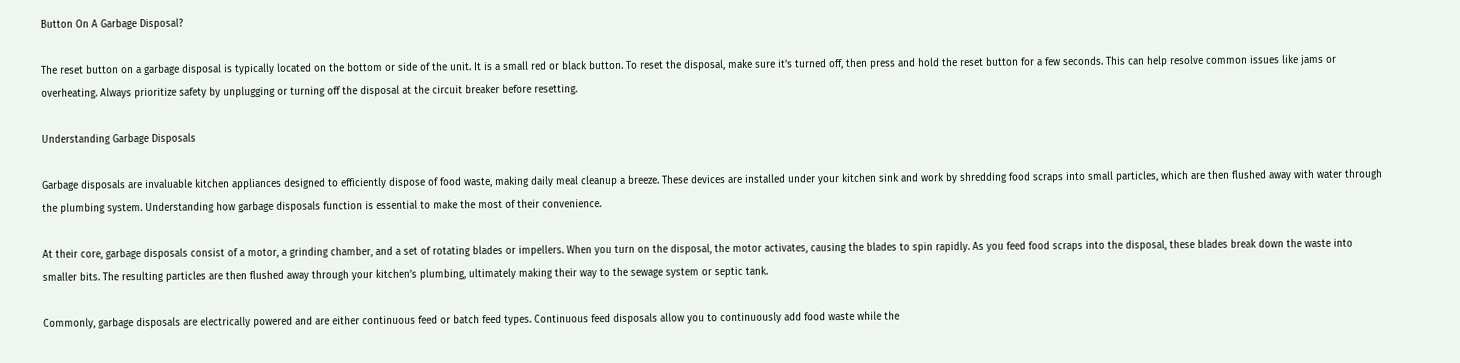Button On A Garbage Disposal?

The reset button on a garbage disposal is typically located on the bottom or side of the unit. It is a small red or black button. To reset the disposal, make sure it’s turned off, then press and hold the reset button for a few seconds. This can help resolve common issues like jams or overheating. Always prioritize safety by unplugging or turning off the disposal at the circuit breaker before resetting.

Understanding Garbage Disposals

Garbage disposals are invaluable kitchen appliances designed to efficiently dispose of food waste, making daily meal cleanup a breeze. These devices are installed under your kitchen sink and work by shredding food scraps into small particles, which are then flushed away with water through the plumbing system. Understanding how garbage disposals function is essential to make the most of their convenience.

At their core, garbage disposals consist of a motor, a grinding chamber, and a set of rotating blades or impellers. When you turn on the disposal, the motor activates, causing the blades to spin rapidly. As you feed food scraps into the disposal, these blades break down the waste into smaller bits. The resulting particles are then flushed away through your kitchen’s plumbing, ultimately making their way to the sewage system or septic tank.

Commonly, garbage disposals are electrically powered and are either continuous feed or batch feed types. Continuous feed disposals allow you to continuously add food waste while the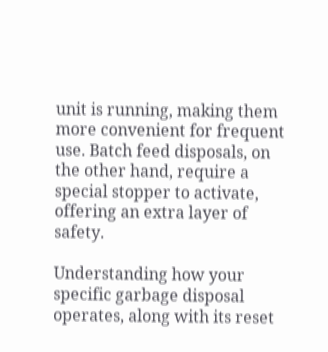unit is running, making them more convenient for frequent use. Batch feed disposals, on the other hand, require a special stopper to activate, offering an extra layer of safety.

Understanding how your specific garbage disposal operates, along with its reset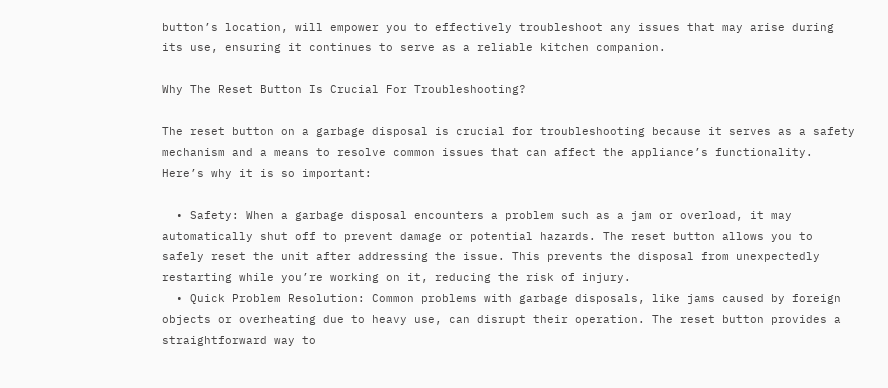button’s location, will empower you to effectively troubleshoot any issues that may arise during its use, ensuring it continues to serve as a reliable kitchen companion.

Why The Reset Button Is Crucial For Troubleshooting?

The reset button on a garbage disposal is crucial for troubleshooting because it serves as a safety mechanism and a means to resolve common issues that can affect the appliance’s functionality. Here’s why it is so important:

  • Safety: When a garbage disposal encounters a problem such as a jam or overload, it may automatically shut off to prevent damage or potential hazards. The reset button allows you to safely reset the unit after addressing the issue. This prevents the disposal from unexpectedly restarting while you’re working on it, reducing the risk of injury.
  • Quick Problem Resolution: Common problems with garbage disposals, like jams caused by foreign objects or overheating due to heavy use, can disrupt their operation. The reset button provides a straightforward way to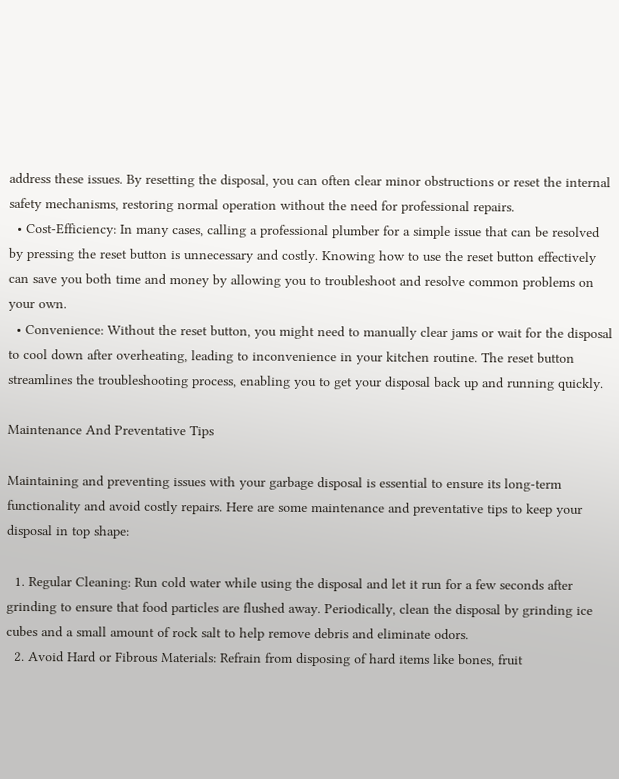address these issues. By resetting the disposal, you can often clear minor obstructions or reset the internal safety mechanisms, restoring normal operation without the need for professional repairs.
  • Cost-Efficiency: In many cases, calling a professional plumber for a simple issue that can be resolved by pressing the reset button is unnecessary and costly. Knowing how to use the reset button effectively can save you both time and money by allowing you to troubleshoot and resolve common problems on your own.
  • Convenience: Without the reset button, you might need to manually clear jams or wait for the disposal to cool down after overheating, leading to inconvenience in your kitchen routine. The reset button streamlines the troubleshooting process, enabling you to get your disposal back up and running quickly.

Maintenance And Preventative Tips

Maintaining and preventing issues with your garbage disposal is essential to ensure its long-term functionality and avoid costly repairs. Here are some maintenance and preventative tips to keep your disposal in top shape:

  1. Regular Cleaning: Run cold water while using the disposal and let it run for a few seconds after grinding to ensure that food particles are flushed away. Periodically, clean the disposal by grinding ice cubes and a small amount of rock salt to help remove debris and eliminate odors.
  2. Avoid Hard or Fibrous Materials: Refrain from disposing of hard items like bones, fruit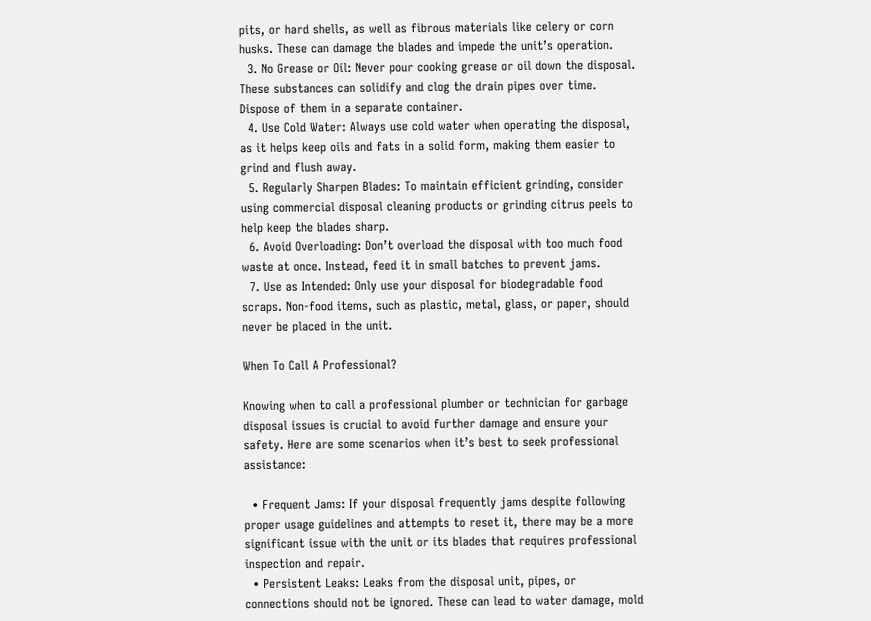pits, or hard shells, as well as fibrous materials like celery or corn husks. These can damage the blades and impede the unit’s operation.
  3. No Grease or Oil: Never pour cooking grease or oil down the disposal. These substances can solidify and clog the drain pipes over time. Dispose of them in a separate container.
  4. Use Cold Water: Always use cold water when operating the disposal, as it helps keep oils and fats in a solid form, making them easier to grind and flush away.
  5. Regularly Sharpen Blades: To maintain efficient grinding, consider using commercial disposal cleaning products or grinding citrus peels to help keep the blades sharp.
  6. Avoid Overloading: Don’t overload the disposal with too much food waste at once. Instead, feed it in small batches to prevent jams.
  7. Use as Intended: Only use your disposal for biodegradable food scraps. Non-food items, such as plastic, metal, glass, or paper, should never be placed in the unit.

When To Call A Professional?

Knowing when to call a professional plumber or technician for garbage disposal issues is crucial to avoid further damage and ensure your safety. Here are some scenarios when it’s best to seek professional assistance:

  • Frequent Jams: If your disposal frequently jams despite following proper usage guidelines and attempts to reset it, there may be a more significant issue with the unit or its blades that requires professional inspection and repair.
  • Persistent Leaks: Leaks from the disposal unit, pipes, or connections should not be ignored. These can lead to water damage, mold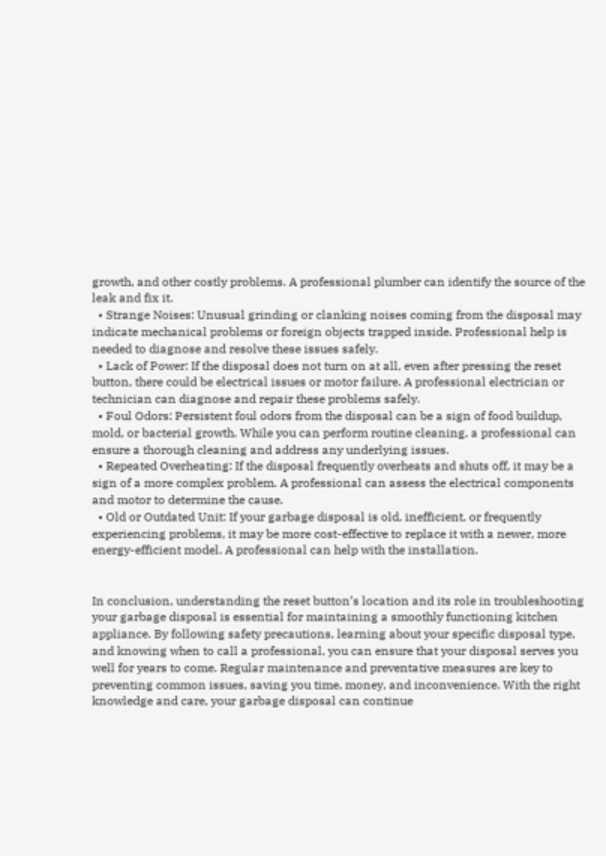growth, and other costly problems. A professional plumber can identify the source of the leak and fix it.
  • Strange Noises: Unusual grinding or clanking noises coming from the disposal may indicate mechanical problems or foreign objects trapped inside. Professional help is needed to diagnose and resolve these issues safely.
  • Lack of Power: If the disposal does not turn on at all, even after pressing the reset button, there could be electrical issues or motor failure. A professional electrician or technician can diagnose and repair these problems safely.
  • Foul Odors: Persistent foul odors from the disposal can be a sign of food buildup, mold, or bacterial growth. While you can perform routine cleaning, a professional can ensure a thorough cleaning and address any underlying issues.
  • Repeated Overheating: If the disposal frequently overheats and shuts off, it may be a sign of a more complex problem. A professional can assess the electrical components and motor to determine the cause.
  • Old or Outdated Unit: If your garbage disposal is old, inefficient, or frequently experiencing problems, it may be more cost-effective to replace it with a newer, more energy-efficient model. A professional can help with the installation.


In conclusion, understanding the reset button’s location and its role in troubleshooting your garbage disposal is essential for maintaining a smoothly functioning kitchen appliance. By following safety precautions, learning about your specific disposal type, and knowing when to call a professional, you can ensure that your disposal serves you well for years to come. Regular maintenance and preventative measures are key to preventing common issues, saving you time, money, and inconvenience. With the right knowledge and care, your garbage disposal can continue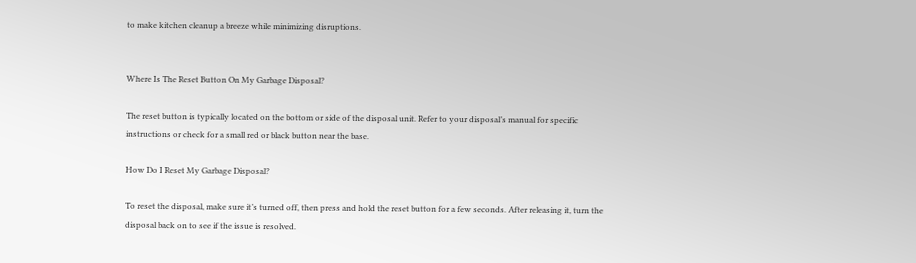to make kitchen cleanup a breeze while minimizing disruptions.


Where Is The Reset Button On My Garbage Disposal?

The reset button is typically located on the bottom or side of the disposal unit. Refer to your disposal’s manual for specific instructions or check for a small red or black button near the base.

How Do I Reset My Garbage Disposal?

To reset the disposal, make sure it’s turned off, then press and hold the reset button for a few seconds. After releasing it, turn the disposal back on to see if the issue is resolved.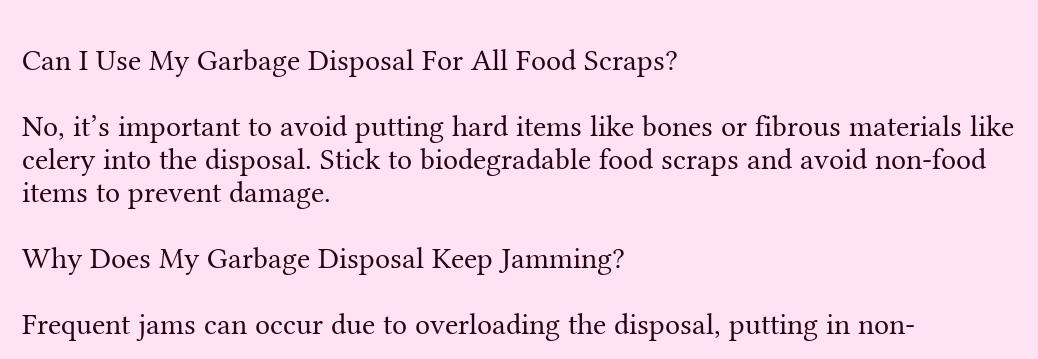Can I Use My Garbage Disposal For All Food Scraps?

No, it’s important to avoid putting hard items like bones or fibrous materials like celery into the disposal. Stick to biodegradable food scraps and avoid non-food items to prevent damage.

Why Does My Garbage Disposal Keep Jamming?

Frequent jams can occur due to overloading the disposal, putting in non-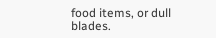food items, or dull blades.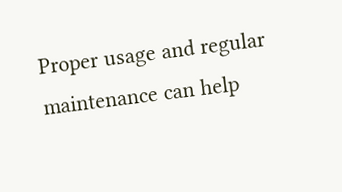Proper usage and regular maintenance can help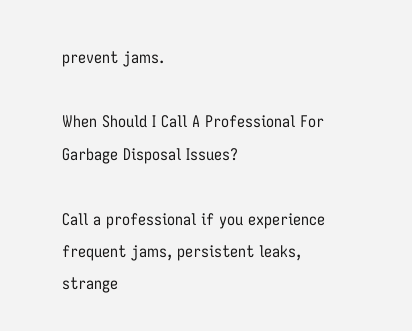prevent jams.

When Should I Call A Professional For Garbage Disposal Issues?

Call a professional if you experience frequent jams, persistent leaks, strange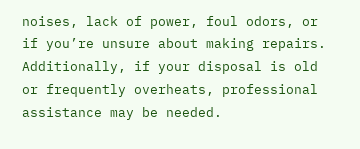noises, lack of power, foul odors, or if you’re unsure about making repairs. Additionally, if your disposal is old or frequently overheats, professional assistance may be needed.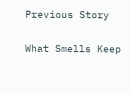Previous Story

What Smells Keep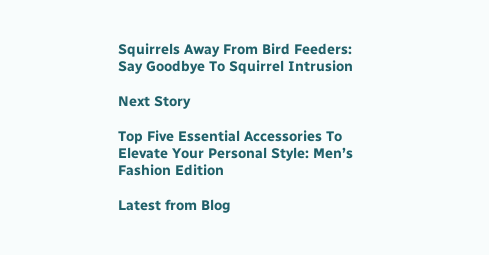Squirrels Away From Bird Feeders: Say Goodbye To Squirrel Intrusion

Next Story

Top Five Essential Accessories To Elevate Your Personal Style: Men’s Fashion Edition

Latest from Blog